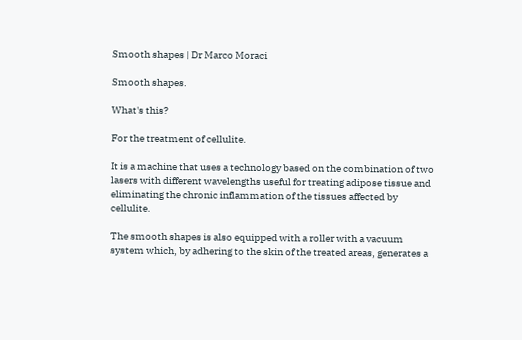Smooth shapes | Dr Marco Moraci

Smooth shapes.

What's this?

For the treatment of cellulite.

It is a machine that uses a technology based on the combination of two lasers with different wavelengths useful for treating adipose tissue and eliminating the chronic inflammation of the tissues affected by cellulite.

The smooth shapes is also equipped with a roller with a vacuum system which, by adhering to the skin of the treated areas, generates a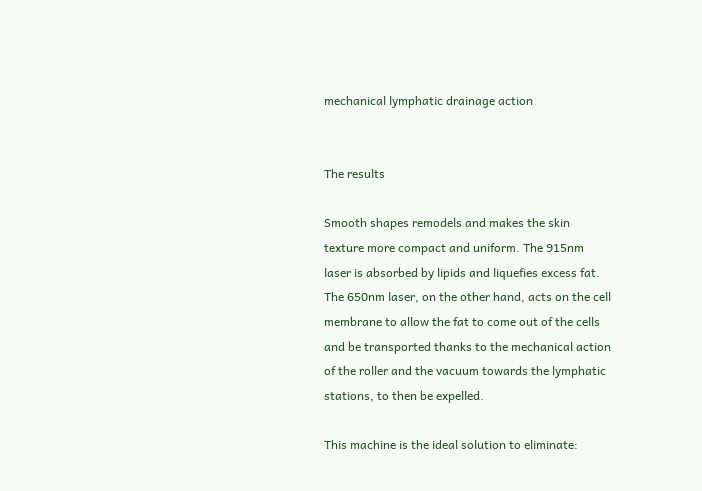mechanical lymphatic drainage action


The results

Smooth shapes remodels and makes the skin texture more compact and uniform. The 915nm laser is absorbed by lipids and liquefies excess fat. The 650nm laser, on the other hand, acts on the cell membrane to allow the fat to come out of the cells and be transported thanks to the mechanical action of the roller and the vacuum towards the lymphatic stations, to then be expelled.

This machine is the ideal solution to eliminate: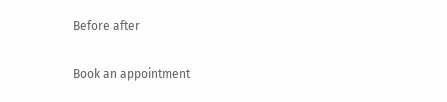Before after

Book an appointment